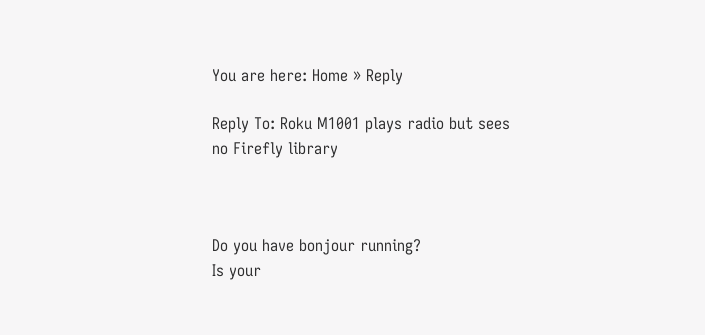You are here: Home » Reply

Reply To: Roku M1001 plays radio but sees no Firefly library



Do you have bonjour running?
Is your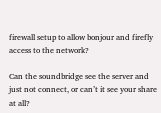firewall setup to allow bonjour and firefly access to the network?

Can the soundbridge see the server and just not connect, or can’t it see your share at all?